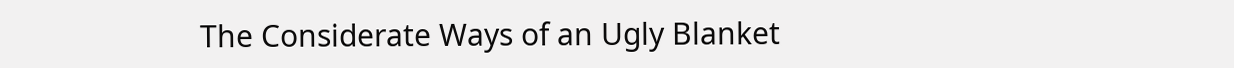The Considerate Ways of an Ugly Blanket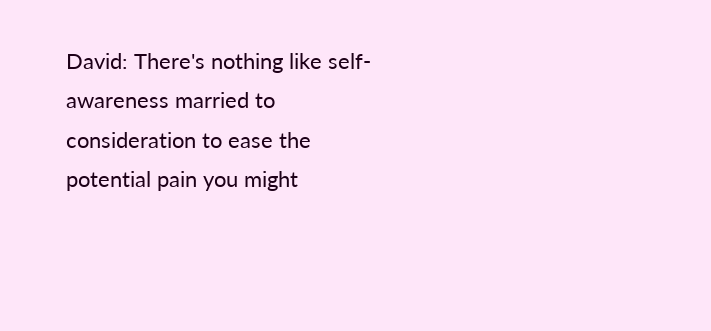David: There's nothing like self-awareness married to consideration to ease the potential pain you might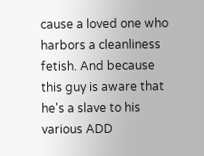cause a loved one who harbors a cleanliness fetish. And because this guy is aware that he's a slave to his various ADD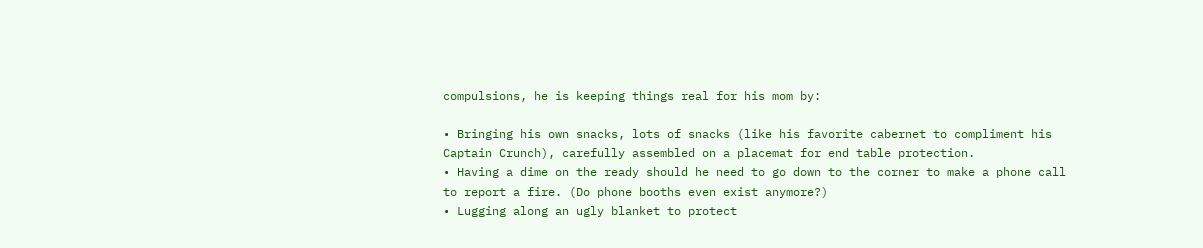compulsions, he is keeping things real for his mom by:

• Bringing his own snacks, lots of snacks (like his favorite cabernet to compliment his Captain Crunch), carefully assembled on a placemat for end table protection.
• Having a dime on the ready should he need to go down to the corner to make a phone call to report a fire. (Do phone booths even exist anymore?)
• Lugging along an ugly blanket to protect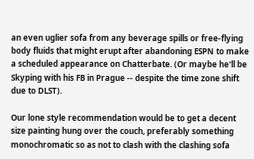an even uglier sofa from any beverage spills or free-flying body fluids that might erupt after abandoning ESPN to make a scheduled appearance on Chatterbate. (Or maybe he'll be Skyping with his FB in Prague -- despite the time zone shift due to DLST).

Our lone style recommendation would be to get a decent size painting hung over the couch, preferably something monochromatic so as not to clash with the clashing sofa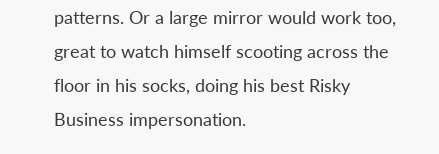patterns. Or a large mirror would work too, great to watch himself scooting across the floor in his socks, doing his best Risky Business impersonation.